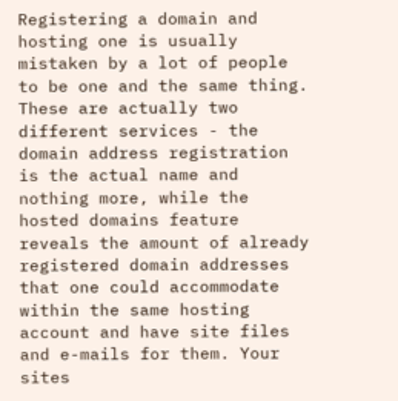Registering a domain and hosting one is usually mistaken by a lot of people to be one and the same thing. These are actually two different services - the domain address registration is the actual name and nothing more, while the hosted domains feature reveals the amount of already registered domain addresses that one could accommodate within the same hosting account and have site files and e-mails for them. Your sites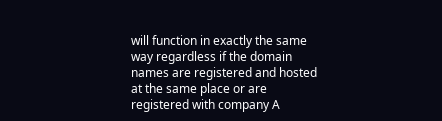will function in exactly the same way regardless if the domain names are registered and hosted at the same place or are registered with company A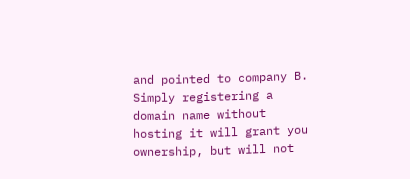and pointed to company B. Simply registering a domain name without hosting it will grant you ownership, but will not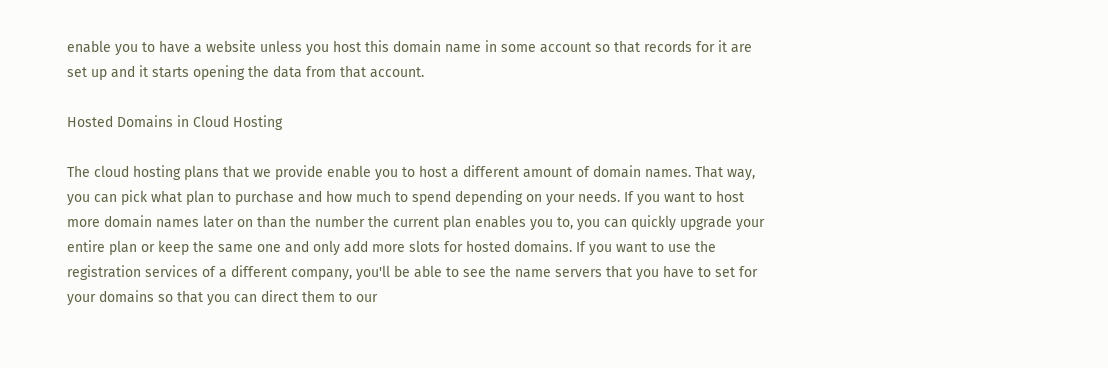enable you to have a website unless you host this domain name in some account so that records for it are set up and it starts opening the data from that account.

Hosted Domains in Cloud Hosting

The cloud hosting plans that we provide enable you to host a different amount of domain names. That way, you can pick what plan to purchase and how much to spend depending on your needs. If you want to host more domain names later on than the number the current plan enables you to, you can quickly upgrade your entire plan or keep the same one and only add more slots for hosted domains. If you want to use the registration services of a different company, you'll be able to see the name servers that you have to set for your domains so that you can direct them to our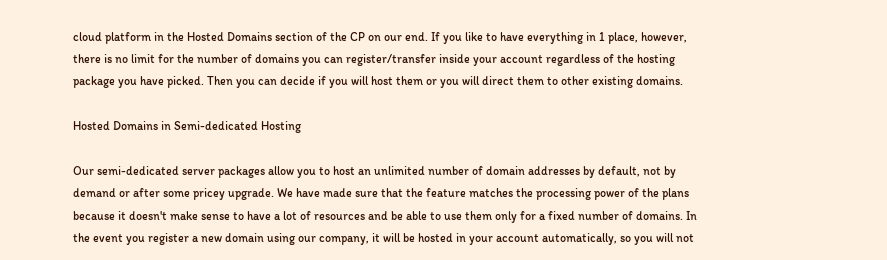cloud platform in the Hosted Domains section of the CP on our end. If you like to have everything in 1 place, however, there is no limit for the number of domains you can register/transfer inside your account regardless of the hosting package you have picked. Then you can decide if you will host them or you will direct them to other existing domains.

Hosted Domains in Semi-dedicated Hosting

Our semi-dedicated server packages allow you to host an unlimited number of domain addresses by default, not by demand or after some pricey upgrade. We have made sure that the feature matches the processing power of the plans because it doesn't make sense to have a lot of resources and be able to use them only for a fixed number of domains. In the event you register a new domain using our company, it will be hosted in your account automatically, so you will not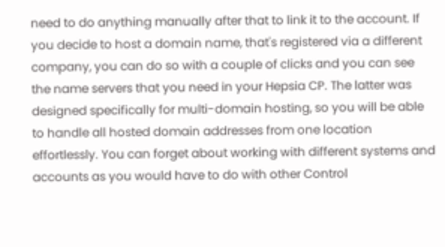need to do anything manually after that to link it to the account. If you decide to host a domain name, that's registered via a different company, you can do so with a couple of clicks and you can see the name servers that you need in your Hepsia CP. The latter was designed specifically for multi-domain hosting, so you will be able to handle all hosted domain addresses from one location effortlessly. You can forget about working with different systems and accounts as you would have to do with other Control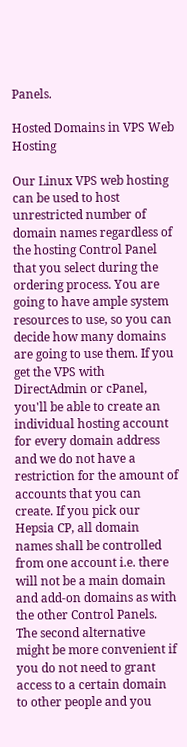Panels.

Hosted Domains in VPS Web Hosting

Our Linux VPS web hosting can be used to host unrestricted number of domain names regardless of the hosting Control Panel that you select during the ordering process. You are going to have ample system resources to use, so you can decide how many domains are going to use them. If you get the VPS with DirectAdmin or cPanel, you'll be able to create an individual hosting account for every domain address and we do not have a restriction for the amount of accounts that you can create. If you pick our Hepsia CP, all domain names shall be controlled from one account i.e. there will not be a main domain and add-on domains as with the other Control Panels. The second alternative might be more convenient if you do not need to grant access to a certain domain to other people and you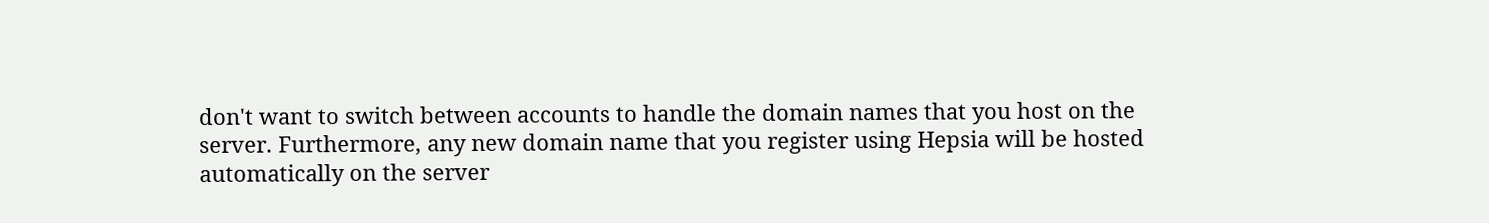don't want to switch between accounts to handle the domain names that you host on the server. Furthermore, any new domain name that you register using Hepsia will be hosted automatically on the server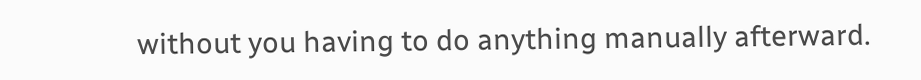without you having to do anything manually afterward.